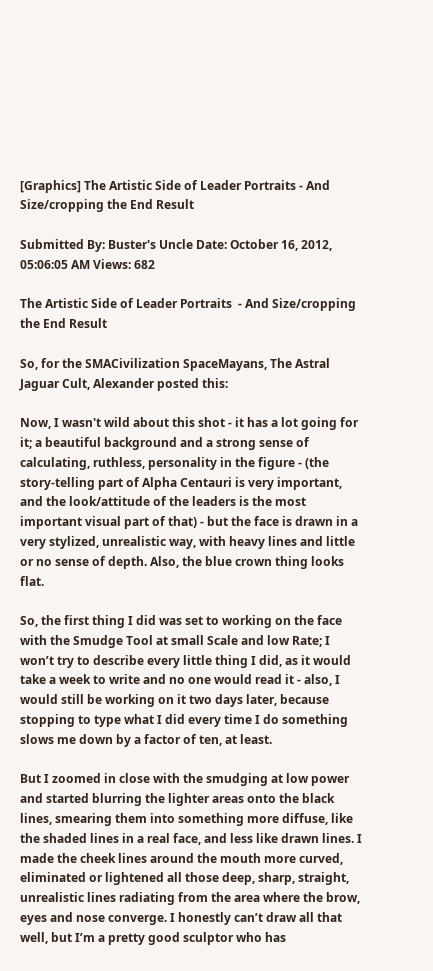[Graphics] The Artistic Side of Leader Portraits - And Size/cropping the End Result

Submitted By: Buster's Uncle Date: October 16, 2012, 05:06:05 AM Views: 682

The Artistic Side of Leader Portraits  - And Size/cropping the End Result

So, for the SMACivilization SpaceMayans, The Astral Jaguar Cult, Alexander posted this:

Now, I wasn't wild about this shot - it has a lot going for it; a beautiful background and a strong sense of calculating, ruthless, personality in the figure - (the story-telling part of Alpha Centauri is very important, and the look/attitude of the leaders is the most important visual part of that) - but the face is drawn in a very stylized, unrealistic way, with heavy lines and little or no sense of depth. Also, the blue crown thing looks flat.

So, the first thing I did was set to working on the face with the Smudge Tool at small Scale and low Rate; I won’t try to describe every little thing I did, as it would take a week to write and no one would read it - also, I would still be working on it two days later, because stopping to type what I did every time I do something slows me down by a factor of ten, at least.

But I zoomed in close with the smudging at low power and started blurring the lighter areas onto the black lines, smearing them into something more diffuse, like the shaded lines in a real face, and less like drawn lines. I made the cheek lines around the mouth more curved, eliminated or lightened all those deep, sharp, straight, unrealistic lines radiating from the area where the brow, eyes and nose converge. I honestly can’t draw all that well, but I’m a pretty good sculptor who has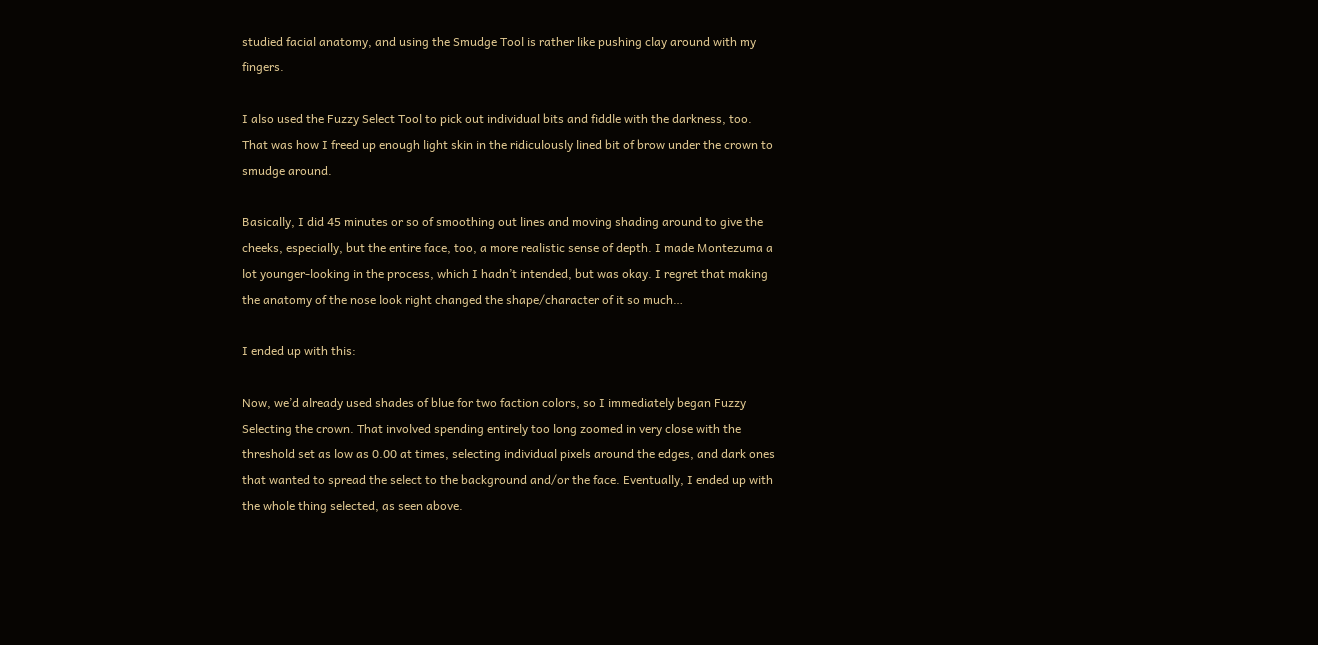studied facial anatomy, and using the Smudge Tool is rather like pushing clay around with my fingers.

I also used the Fuzzy Select Tool to pick out individual bits and fiddle with the darkness, too. That was how I freed up enough light skin in the ridiculously lined bit of brow under the crown to smudge around.

Basically, I did 45 minutes or so of smoothing out lines and moving shading around to give the cheeks, especially, but the entire face, too, a more realistic sense of depth. I made Montezuma a lot younger-looking in the process, which I hadn’t intended, but was okay. I regret that making the anatomy of the nose look right changed the shape/character of it so much…

I ended up with this:

Now, we’d already used shades of blue for two faction colors, so I immediately began Fuzzy Selecting the crown. That involved spending entirely too long zoomed in very close with the threshold set as low as 0.00 at times, selecting individual pixels around the edges, and dark ones that wanted to spread the select to the background and/or the face. Eventually, I ended up with the whole thing selected, as seen above.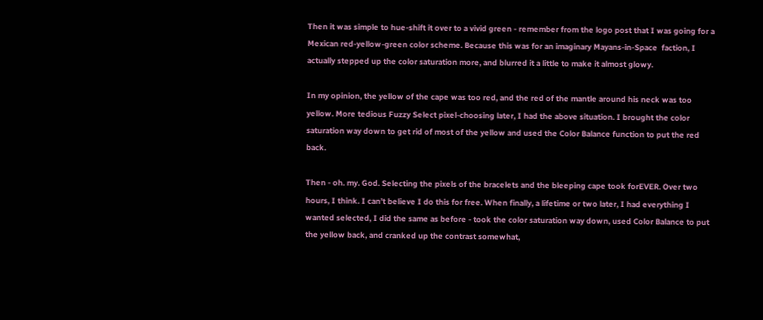Then it was simple to hue-shift it over to a vivid green - remember from the logo post that I was going for a Mexican red-yellow-green color scheme. Because this was for an imaginary Mayans-in-Space  faction, I actually stepped up the color saturation more, and blurred it a little to make it almost glowy.

In my opinion, the yellow of the cape was too red, and the red of the mantle around his neck was too yellow. More tedious Fuzzy Select pixel-choosing later, I had the above situation. I brought the color saturation way down to get rid of most of the yellow and used the Color Balance function to put the red back.

Then - oh. my. God. Selecting the pixels of the bracelets and the bleeping cape took forEVER. Over two hours, I think. I can’t believe I do this for free. When finally, a lifetime or two later, I had everything I wanted selected, I did the same as before - took the color saturation way down, used Color Balance to put the yellow back, and cranked up the contrast somewhat,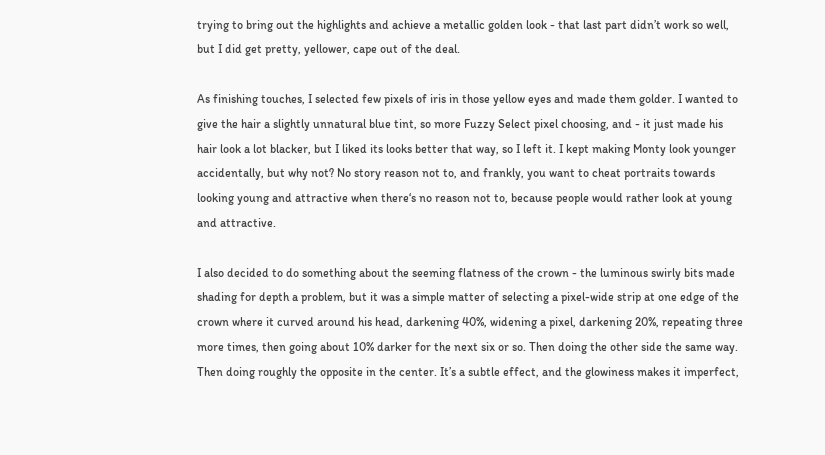trying to bring out the highlights and achieve a metallic golden look - that last part didn’t work so well, but I did get pretty, yellower, cape out of the deal.

As finishing touches, I selected few pixels of iris in those yellow eyes and made them golder. I wanted to give the hair a slightly unnatural blue tint, so more Fuzzy Select pixel choosing, and - it just made his hair look a lot blacker, but I liked its looks better that way, so I left it. I kept making Monty look younger accidentally, but why not? No story reason not to, and frankly, you want to cheat portraits towards looking young and attractive when there‘s no reason not to, because people would rather look at young and attractive.

I also decided to do something about the seeming flatness of the crown - the luminous swirly bits made shading for depth a problem, but it was a simple matter of selecting a pixel-wide strip at one edge of the crown where it curved around his head, darkening 40%, widening a pixel, darkening 20%, repeating three more times, then going about 10% darker for the next six or so. Then doing the other side the same way. Then doing roughly the opposite in the center. It’s a subtle effect, and the glowiness makes it imperfect,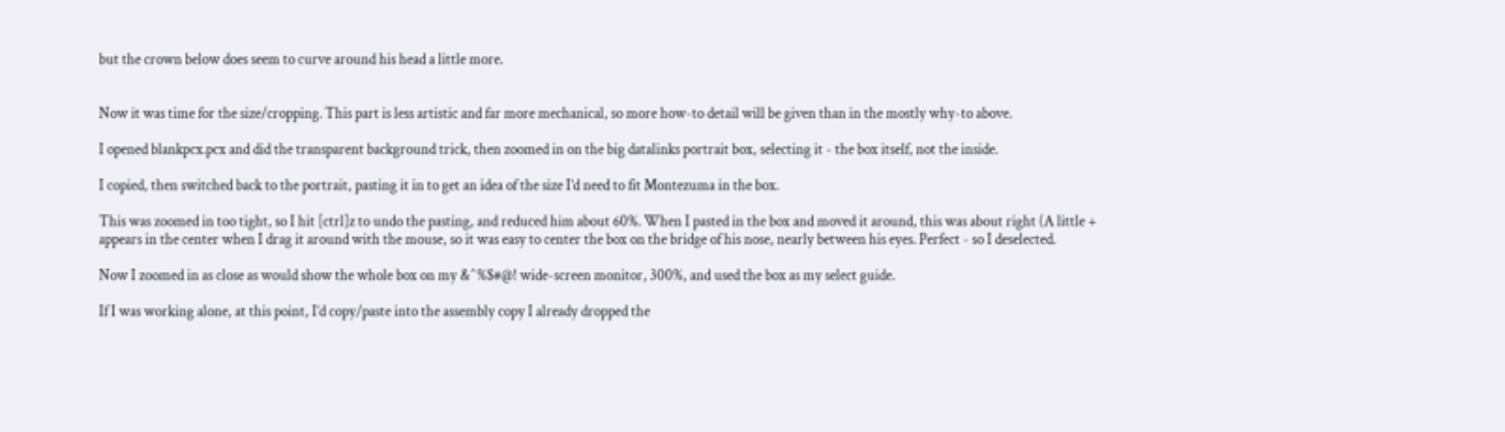but the crown below does seem to curve around his head a little more.


Now it was time for the size/cropping. This part is less artistic and far more mechanical, so more how-to detail will be given than in the mostly why-to above.

I opened blankpcx.pcx and did the transparent background trick, then zoomed in on the big datalinks portrait box, selecting it - the box itself, not the inside.

I copied, then switched back to the portrait, pasting it in to get an idea of the size I’d need to fit Montezuma in the box.

This was zoomed in too tight, so I hit [ctrl]z to undo the pasting, and reduced him about 60%. When I pasted in the box and moved it around, this was about right (A little + appears in the center when I drag it around with the mouse, so it was easy to center the box on the bridge of his nose, nearly between his eyes. Perfect - so I deselected.

Now I zoomed in as close as would show the whole box on my &^%$#@! wide-screen monitor, 300%, and used the box as my select guide.

If I was working alone, at this point, I’d copy/paste into the assembly copy I already dropped the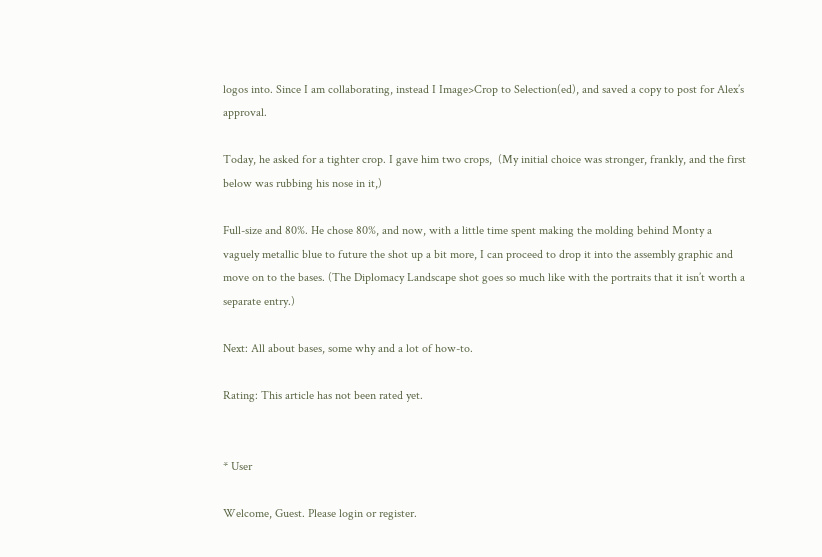logos into. Since I am collaborating, instead I Image>Crop to Selection(ed), and saved a copy to post for Alex’s approval.

Today, he asked for a tighter crop. I gave him two crops,  (My initial choice was stronger, frankly, and the first below was rubbing his nose in it,)

Full-size and 80%. He chose 80%, and now, with a little time spent making the molding behind Monty a vaguely metallic blue to future the shot up a bit more, I can proceed to drop it into the assembly graphic and move on to the bases. (The Diplomacy Landscape shot goes so much like with the portraits that it isn’t worth a separate entry.)

Next: All about bases, some why and a lot of how-to.

Rating: This article has not been rated yet.


* User

Welcome, Guest. Please login or register.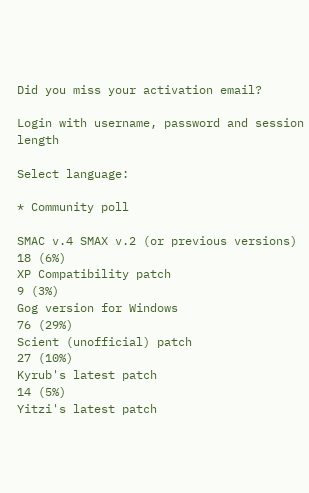Did you miss your activation email?

Login with username, password and session length

Select language:

* Community poll

SMAC v.4 SMAX v.2 (or previous versions)
18 (6%)
XP Compatibility patch
9 (3%)
Gog version for Windows
76 (29%)
Scient (unofficial) patch
27 (10%)
Kyrub's latest patch
14 (5%)
Yitzi's latest patch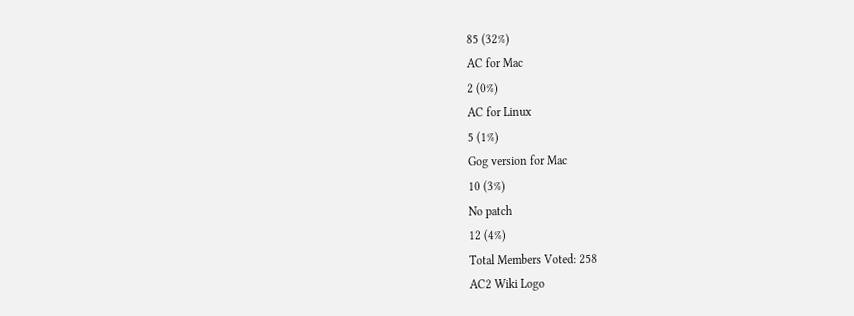85 (32%)
AC for Mac
2 (0%)
AC for Linux
5 (1%)
Gog version for Mac
10 (3%)
No patch
12 (4%)
Total Members Voted: 258
AC2 Wiki Logo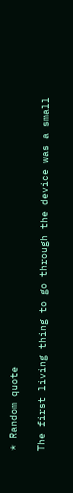* Random quote

The first living thing to go through the device was a small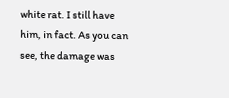white rat. I still have him, in fact. As you can see, the damage was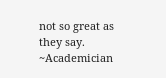not so great as they say.
~Academician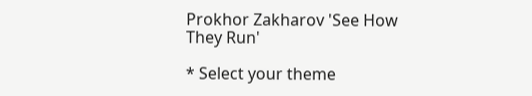Prokhor Zakharov 'See How They Run'

* Select your theme